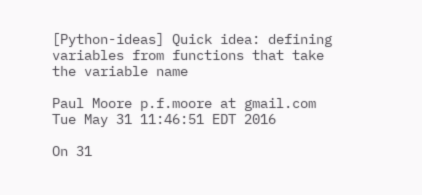[Python-ideas] Quick idea: defining variables from functions that take the variable name

Paul Moore p.f.moore at gmail.com
Tue May 31 11:46:51 EDT 2016

On 31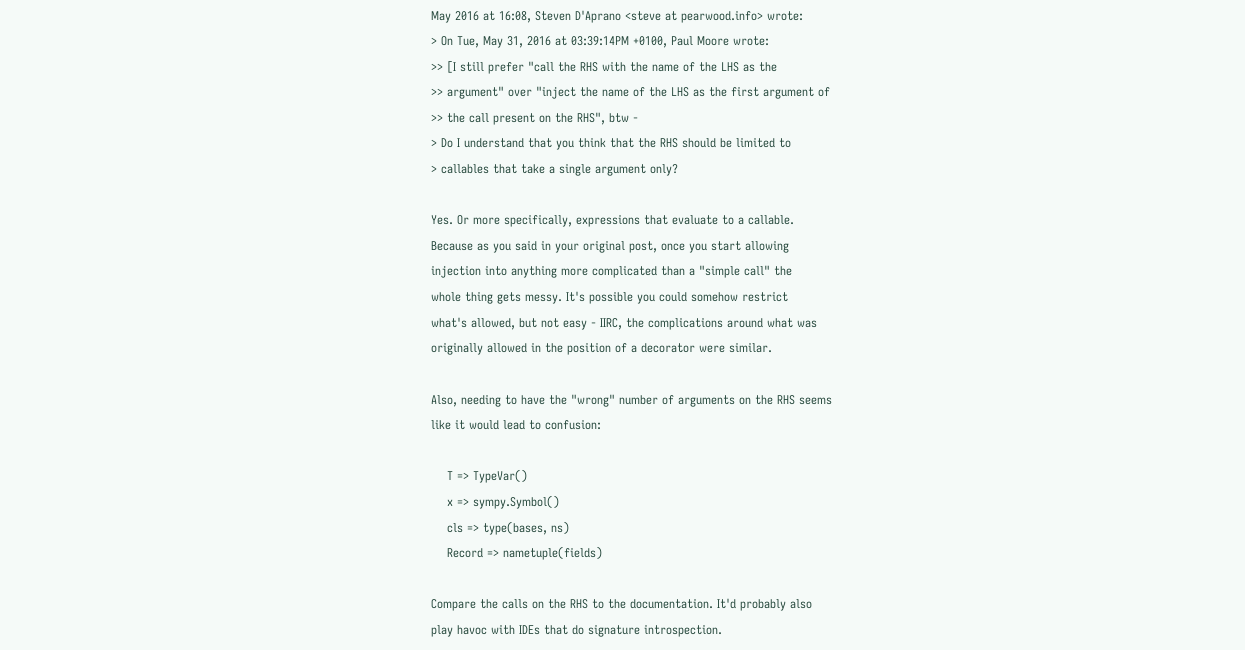May 2016 at 16:08, Steven D'Aprano <steve at pearwood.info> wrote:
> On Tue, May 31, 2016 at 03:39:14PM +0100, Paul Moore wrote:
>> [I still prefer "call the RHS with the name of the LHS as the
>> argument" over "inject the name of the LHS as the first argument of
>> the call present on the RHS", btw -
> Do I understand that you think that the RHS should be limited to
> callables that take a single argument only?

Yes. Or more specifically, expressions that evaluate to a callable.
Because as you said in your original post, once you start allowing
injection into anything more complicated than a "simple call" the
whole thing gets messy. It's possible you could somehow restrict
what's allowed, but not easy - IIRC, the complications around what was
originally allowed in the position of a decorator were similar.

Also, needing to have the "wrong" number of arguments on the RHS seems
like it would lead to confusion:

    T => TypeVar()
    x => sympy.Symbol()
    cls => type(bases, ns)
    Record => nametuple(fields)

Compare the calls on the RHS to the documentation. It'd probably also
play havoc with IDEs that do signature introspection.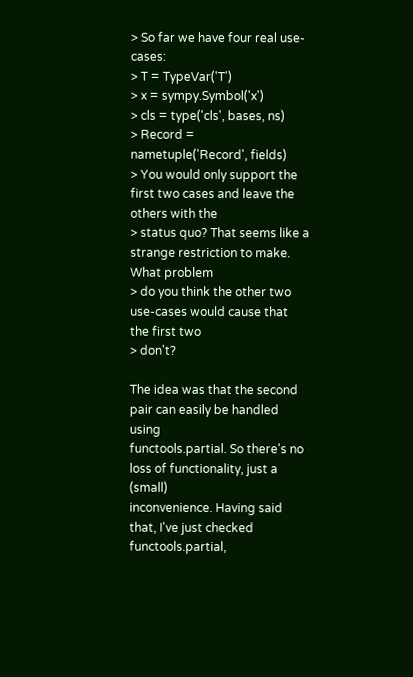> So far we have four real use-cases:
> T = TypeVar('T')
> x = sympy.Symbol('x')
> cls = type('cls', bases, ns)
> Record = nametuple('Record', fields)
> You would only support the first two cases and leave the others with the
> status quo? That seems like a strange restriction to make. What problem
> do you think the other two use-cases would cause that the first two
> don't?

The idea was that the second pair can easily be handled using
functools.partial. So there's no loss of functionality, just a (small)
inconvenience. Having said that, I've just checked functools.partial,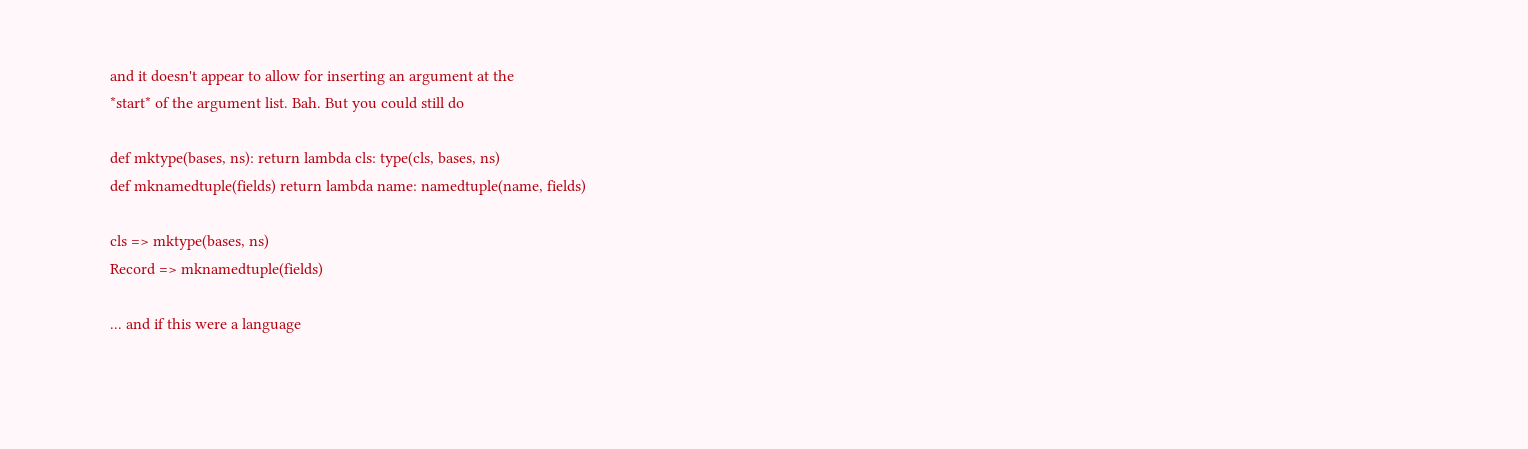and it doesn't appear to allow for inserting an argument at the
*start* of the argument list. Bah. But you could still do

def mktype(bases, ns): return lambda cls: type(cls, bases, ns)
def mknamedtuple(fields) return lambda name: namedtuple(name, fields)

cls => mktype(bases, ns)
Record => mknamedtuple(fields)

... and if this were a language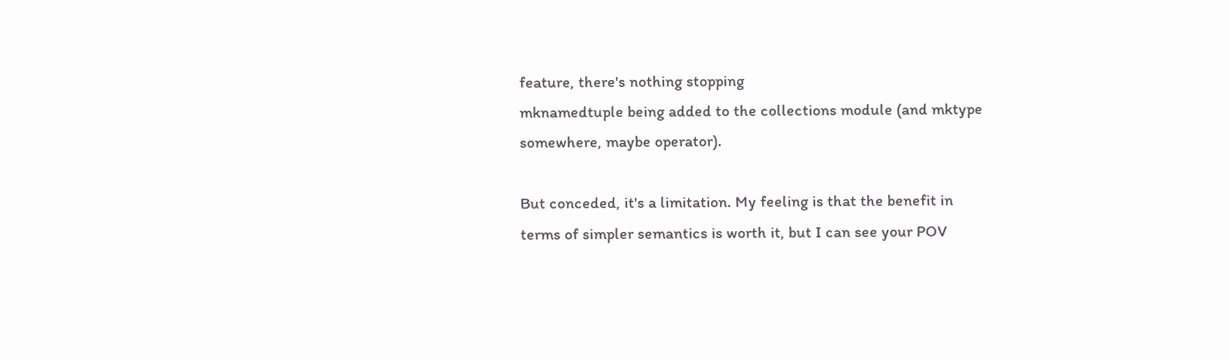feature, there's nothing stopping
mknamedtuple being added to the collections module (and mktype
somewhere, maybe operator).

But conceded, it's a limitation. My feeling is that the benefit in
terms of simpler semantics is worth it, but I can see your POV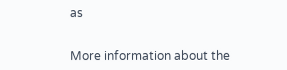as


More information about the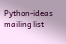Python-ideas mailing list